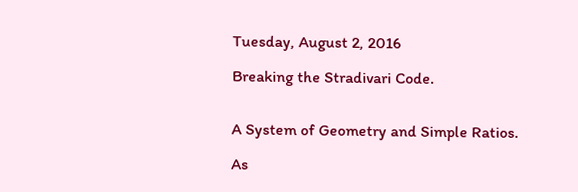Tuesday, August 2, 2016

Breaking the Stradivari Code.


A System of Geometry and Simple Ratios.

As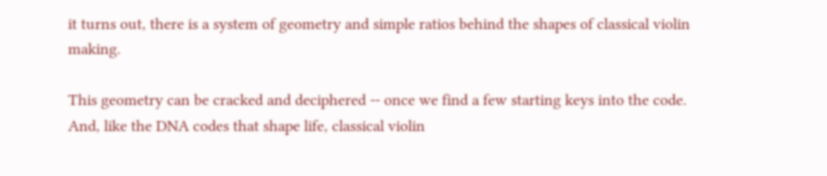it turns out, there is a system of geometry and simple ratios behind the shapes of classical violin making.

This geometry can be cracked and deciphered -- once we find a few starting keys into the code.  And, like the DNA codes that shape life, classical violin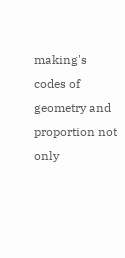making's codes of geometry and proportion not only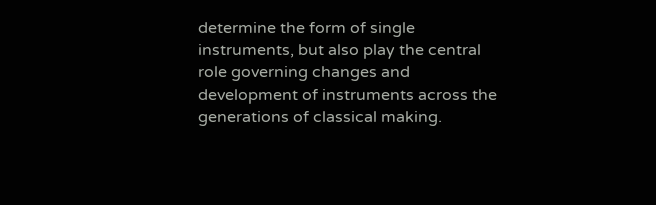determine the form of single instruments, but also play the central role governing changes and development of instruments across the generations of classical making.